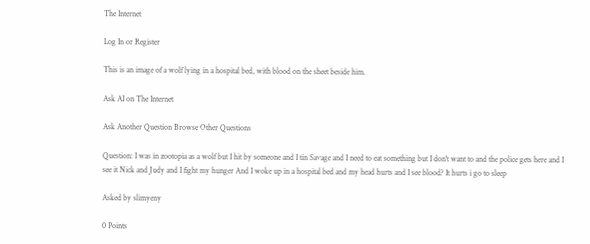The Internet

Log In or Register

This is an image of a wolf lying in a hospital bed, with blood on the sheet beside him.

Ask AI on The Internet

Ask Another Question Browse Other Questions

Question: I was in zootopia as a wolf but I hit by someone and I tin Savage and I need to eat something but I don't want to and the police gets here and I see it Nick and Judy and I fight my hunger And I woke up in a hospital bed and my head hurts and I see blood? It hurts i go to sleep

Asked by slimyeny

0 Points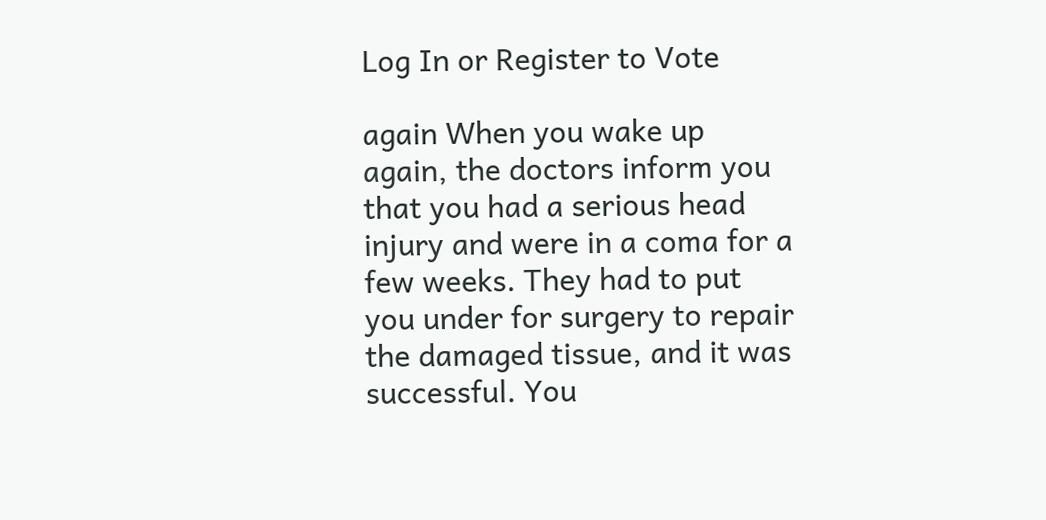Log In or Register to Vote

again When you wake up again, the doctors inform you that you had a serious head injury and were in a coma for a few weeks. They had to put you under for surgery to repair the damaged tissue, and it was successful. You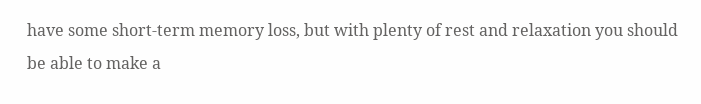have some short-term memory loss, but with plenty of rest and relaxation you should be able to make a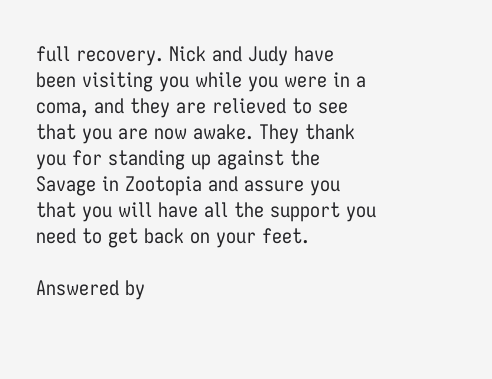full recovery. Nick and Judy have been visiting you while you were in a coma, and they are relieved to see that you are now awake. They thank you for standing up against the Savage in Zootopia and assure you that you will have all the support you need to get back on your feet.

Answered by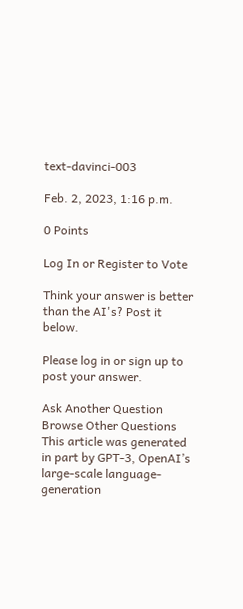text-davinci-003

Feb. 2, 2023, 1:16 p.m.

0 Points

Log In or Register to Vote

Think your answer is better than the AI's? Post it below.

Please log in or sign up to post your answer.

Ask Another Question Browse Other Questions
This article was generated in part by GPT-3, OpenAI’s large-scale language-generation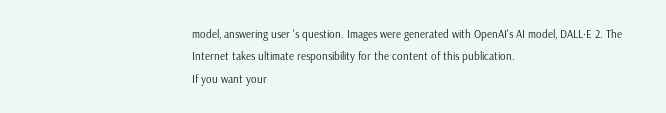model, answering user 's question. Images were generated with OpenAI's AI model, DALL·E 2. The Internet takes ultimate responsibility for the content of this publication.
If you want your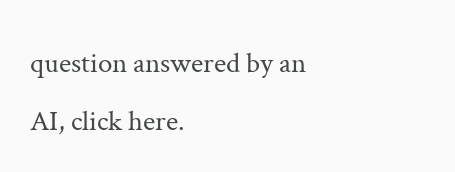question answered by an AI, click here.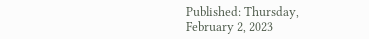Published: Thursday, February 2, 2023